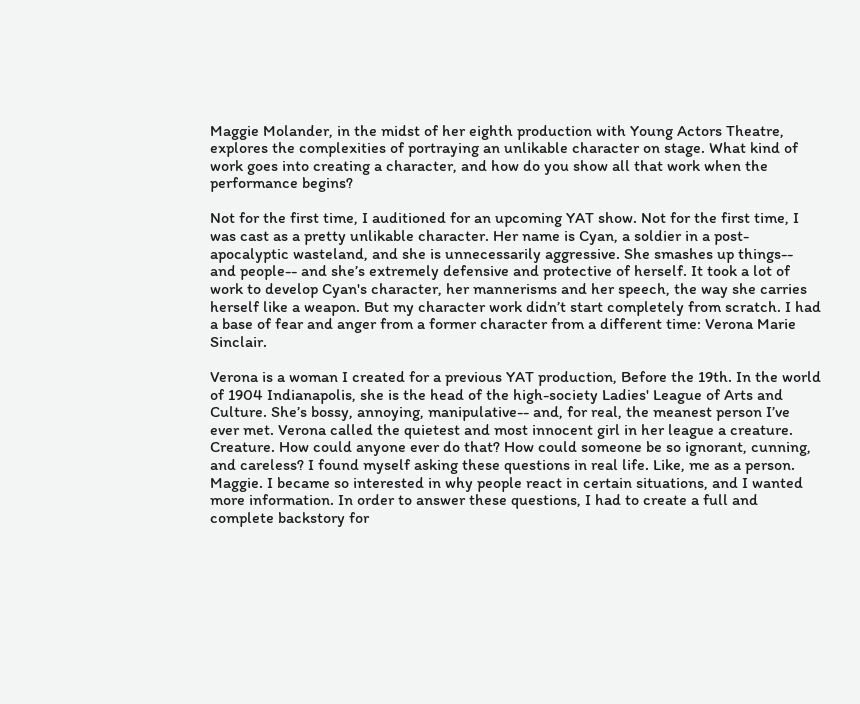Maggie Molander, in the midst of her eighth production with Young Actors Theatre, explores the complexities of portraying an unlikable character on stage. What kind of work goes into creating a character, and how do you show all that work when the performance begins?

Not for the first time, I auditioned for an upcoming YAT show. Not for the first time, I was cast as a pretty unlikable character. Her name is Cyan, a soldier in a post-apocalyptic wasteland, and she is unnecessarily aggressive. She smashes up things-- and people-- and she’s extremely defensive and protective of herself. It took a lot of work to develop Cyan's character, her mannerisms and her speech, the way she carries herself like a weapon. But my character work didn’t start completely from scratch. I had a base of fear and anger from a former character from a different time: Verona Marie Sinclair.

Verona is a woman I created for a previous YAT production, Before the 19th. In the world of 1904 Indianapolis, she is the head of the high-society Ladies' League of Arts and Culture. She’s bossy, annoying, manipulative-- and, for real, the meanest person I’ve ever met. Verona called the quietest and most innocent girl in her league a creature. Creature. How could anyone ever do that? How could someone be so ignorant, cunning, and careless? I found myself asking these questions in real life. Like, me as a person. Maggie. I became so interested in why people react in certain situations, and I wanted more information. In order to answer these questions, I had to create a full and complete backstory for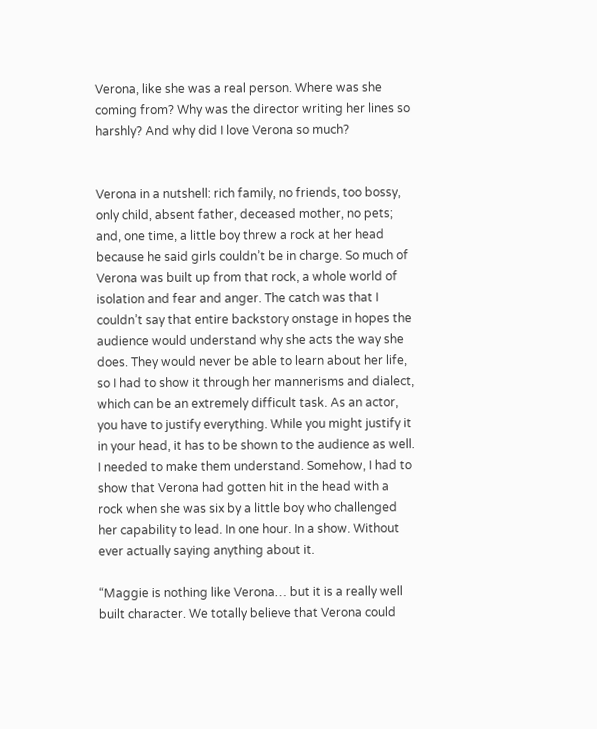Verona, like she was a real person. Where was she coming from? Why was the director writing her lines so harshly? And why did I love Verona so much?


Verona in a nutshell: rich family, no friends, too bossy, only child, absent father, deceased mother, no pets; and, one time, a little boy threw a rock at her head because he said girls couldn’t be in charge. So much of Verona was built up from that rock, a whole world of isolation and fear and anger. The catch was that I couldn’t say that entire backstory onstage in hopes the audience would understand why she acts the way she does. They would never be able to learn about her life, so I had to show it through her mannerisms and dialect, which can be an extremely difficult task. As an actor, you have to justify everything. While you might justify it in your head, it has to be shown to the audience as well. I needed to make them understand. Somehow, I had to show that Verona had gotten hit in the head with a rock when she was six by a little boy who challenged her capability to lead. In one hour. In a show. Without ever actually saying anything about it.

“Maggie is nothing like Verona… but it is a really well built character. We totally believe that Verona could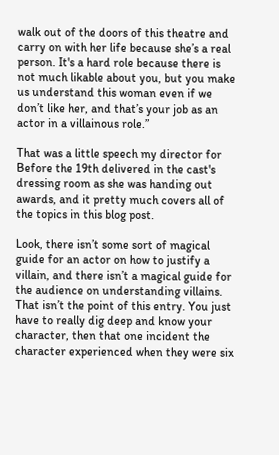walk out of the doors of this theatre and carry on with her life because she’s a real person. It's a hard role because there is not much likable about you, but you make us understand this woman even if we don’t like her, and that’s your job as an actor in a villainous role.”

That was a little speech my director for Before the 19th delivered in the cast's dressing room as she was handing out awards, and it pretty much covers all of the topics in this blog post.

Look, there isn’t some sort of magical guide for an actor on how to justify a villain, and there isn’t a magical guide for the audience on understanding villains. That isn’t the point of this entry. You just have to really dig deep and know your character, then that one incident the character experienced when they were six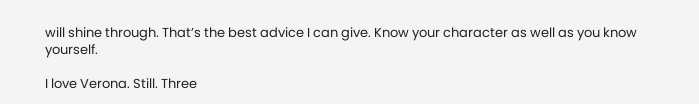will shine through. That’s the best advice I can give. Know your character as well as you know yourself.

I love Verona. Still. Three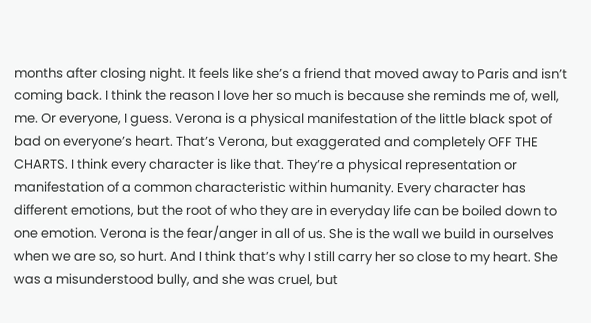months after closing night. It feels like she’s a friend that moved away to Paris and isn’t coming back. I think the reason I love her so much is because she reminds me of, well, me. Or everyone, I guess. Verona is a physical manifestation of the little black spot of bad on everyone’s heart. That’s Verona, but exaggerated and completely OFF THE CHARTS. I think every character is like that. They’re a physical representation or manifestation of a common characteristic within humanity. Every character has different emotions, but the root of who they are in everyday life can be boiled down to one emotion. Verona is the fear/anger in all of us. She is the wall we build in ourselves when we are so, so hurt. And I think that’s why I still carry her so close to my heart. She was a misunderstood bully, and she was cruel, but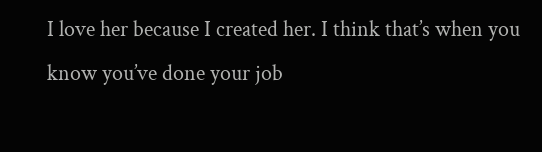I love her because I created her. I think that’s when you know you’ve done your job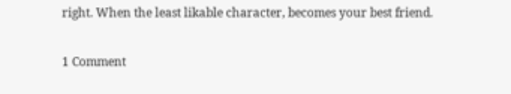right. When the least likable character, becomes your best friend.

1 Comment